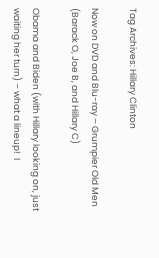Tag Archives: Hillary Clinton

Now on DVD and Blu-ray – Grumpier Old Men (Barack O, Joe B, and Hillary C)

Obama and Biden (with Hillary looking on, just waiting her turn) – what a lineup!  I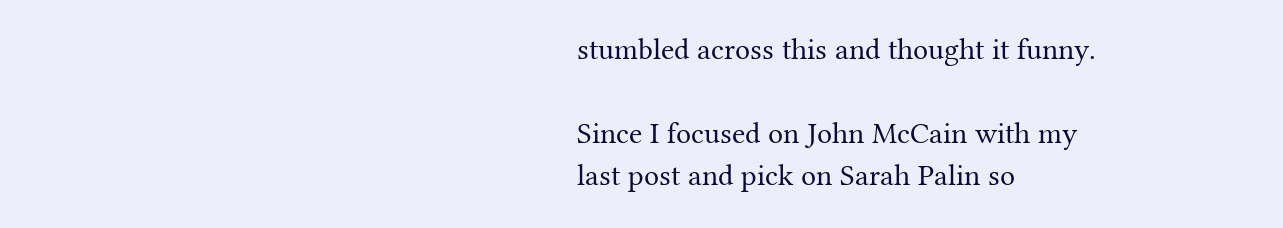stumbled across this and thought it funny.

Since I focused on John McCain with my last post and pick on Sarah Palin so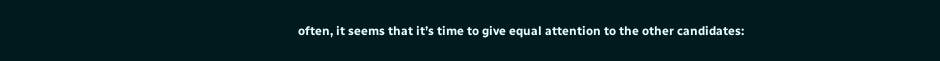often, it seems that it’s time to give equal attention to the other candidates: